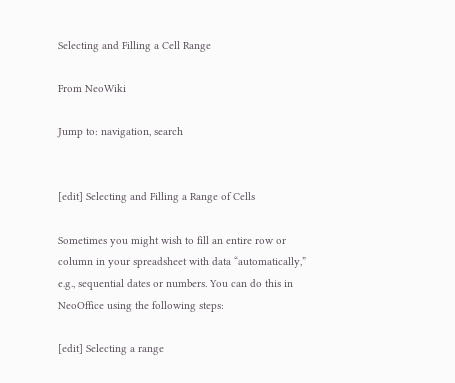Selecting and Filling a Cell Range

From NeoWiki

Jump to: navigation, search


[edit] Selecting and Filling a Range of Cells

Sometimes you might wish to fill an entire row or column in your spreadsheet with data “automatically,” e.g., sequential dates or numbers. You can do this in NeoOffice using the following steps:

[edit] Selecting a range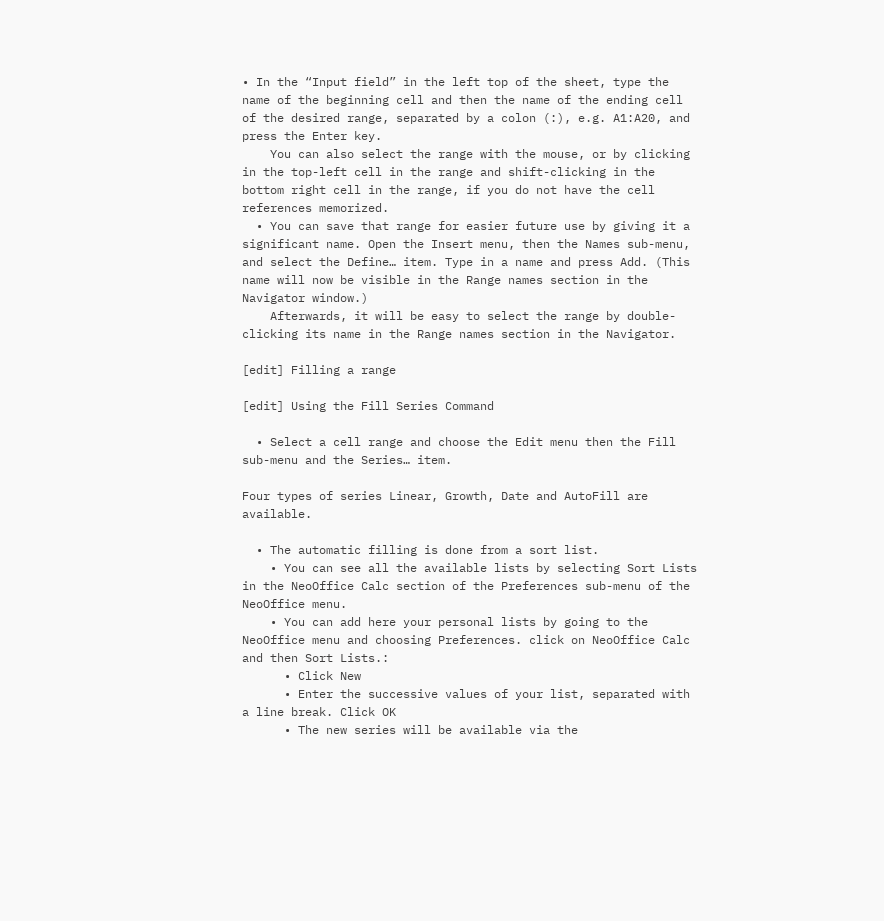• In the “Input field” in the left top of the sheet, type the name of the beginning cell and then the name of the ending cell of the desired range, separated by a colon (:), e.g. A1:A20, and press the Enter key.
    You can also select the range with the mouse, or by clicking in the top-left cell in the range and shift-clicking in the bottom right cell in the range, if you do not have the cell references memorized.
  • You can save that range for easier future use by giving it a significant name. Open the Insert menu, then the Names sub-menu, and select the Define… item. Type in a name and press Add. (This name will now be visible in the Range names section in the Navigator window.)
    Afterwards, it will be easy to select the range by double-clicking its name in the Range names section in the Navigator.

[edit] Filling a range

[edit] Using the Fill Series Command

  • Select a cell range and choose the Edit menu then the Fill sub-menu and the Series… item.

Four types of series Linear, Growth, Date and AutoFill are available.

  • The automatic filling is done from a sort list.
    • You can see all the available lists by selecting Sort Lists in the NeoOffice Calc section of the Preferences sub-menu of the NeoOffice menu.
    • You can add here your personal lists by going to the NeoOffice menu and choosing Preferences. click on NeoOffice Calc and then Sort Lists.:
      • Click New
      • Enter the successive values of your list, separated with a line break. Click OK
      • The new series will be available via the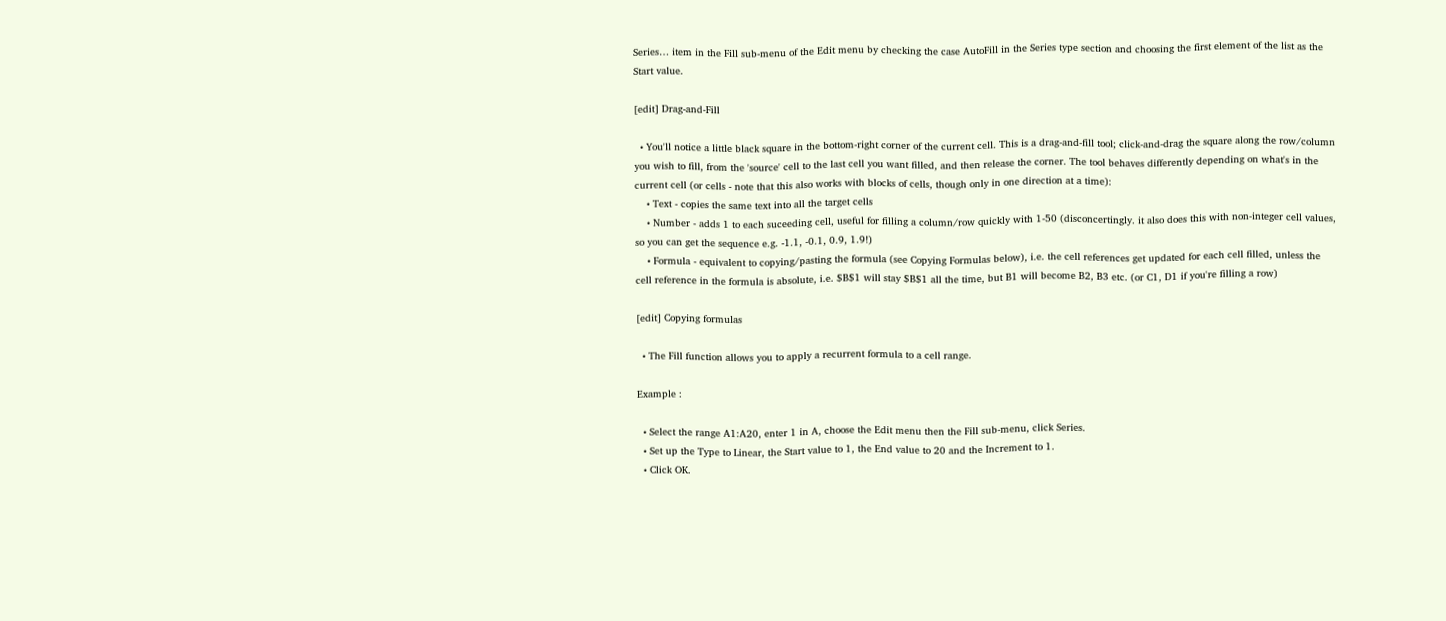Series… item in the Fill sub-menu of the Edit menu by checking the case AutoFill in the Series type section and choosing the first element of the list as the Start value.

[edit] Drag-and-Fill

  • You'll notice a little black square in the bottom-right corner of the current cell. This is a drag-and-fill tool; click-and-drag the square along the row/column you wish to fill, from the 'source' cell to the last cell you want filled, and then release the corner. The tool behaves differently depending on what's in the current cell (or cells - note that this also works with blocks of cells, though only in one direction at a time):
    • Text - copies the same text into all the target cells
    • Number - adds 1 to each suceeding cell, useful for filling a column/row quickly with 1-50 (disconcertingly. it also does this with non-integer cell values, so you can get the sequence e.g. -1.1, -0.1, 0.9, 1.9!)
    • Formula - equivalent to copying/pasting the formula (see Copying Formulas below), i.e. the cell references get updated for each cell filled, unless the cell reference in the formula is absolute, i.e. $B$1 will stay $B$1 all the time, but B1 will become B2, B3 etc. (or C1, D1 if you're filling a row)

[edit] Copying formulas

  • The Fill function allows you to apply a recurrent formula to a cell range.

Example :

  • Select the range A1:A20, enter 1 in A, choose the Edit menu then the Fill sub-menu, click Series.
  • Set up the Type to Linear, the Start value to 1, the End value to 20 and the Increment to 1.
  • Click OK.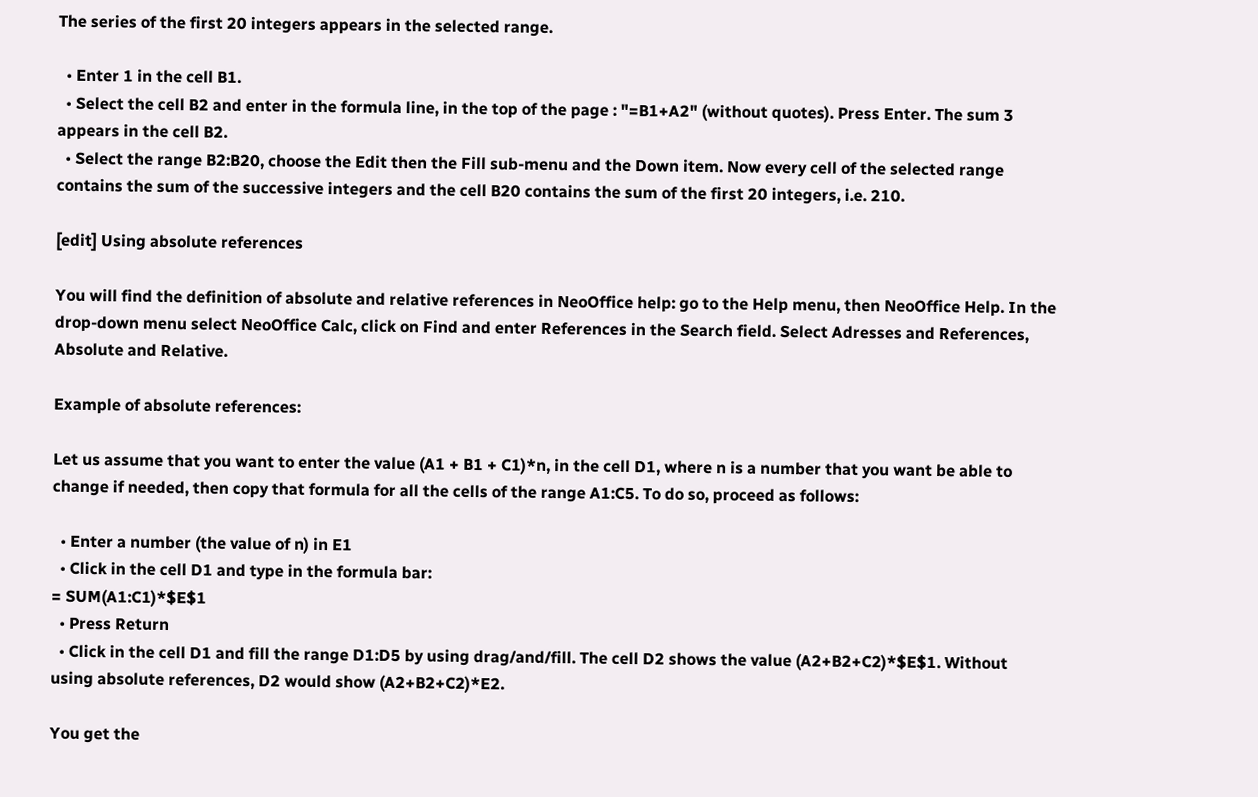The series of the first 20 integers appears in the selected range.

  • Enter 1 in the cell B1.
  • Select the cell B2 and enter in the formula line, in the top of the page : "=B1+A2" (without quotes). Press Enter. The sum 3 appears in the cell B2.
  • Select the range B2:B20, choose the Edit then the Fill sub-menu and the Down item. Now every cell of the selected range contains the sum of the successive integers and the cell B20 contains the sum of the first 20 integers, i.e. 210.

[edit] Using absolute references

You will find the definition of absolute and relative references in NeoOffice help: go to the Help menu, then NeoOffice Help. In the drop-down menu select NeoOffice Calc, click on Find and enter References in the Search field. Select Adresses and References, Absolute and Relative.

Example of absolute references:

Let us assume that you want to enter the value (A1 + B1 + C1)*n, in the cell D1, where n is a number that you want be able to change if needed, then copy that formula for all the cells of the range A1:C5. To do so, proceed as follows:

  • Enter a number (the value of n) in E1
  • Click in the cell D1 and type in the formula bar:
= SUM(A1:C1)*$E$1
  • Press Return
  • Click in the cell D1 and fill the range D1:D5 by using drag/and/fill. The cell D2 shows the value (A2+B2+C2)*$E$1. Without using absolute references, D2 would show (A2+B2+C2)*E2.

You get the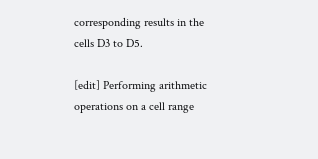corresponding results in the cells D3 to D5.

[edit] Performing arithmetic operations on a cell range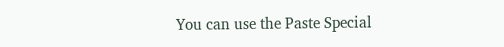You can use the Paste Special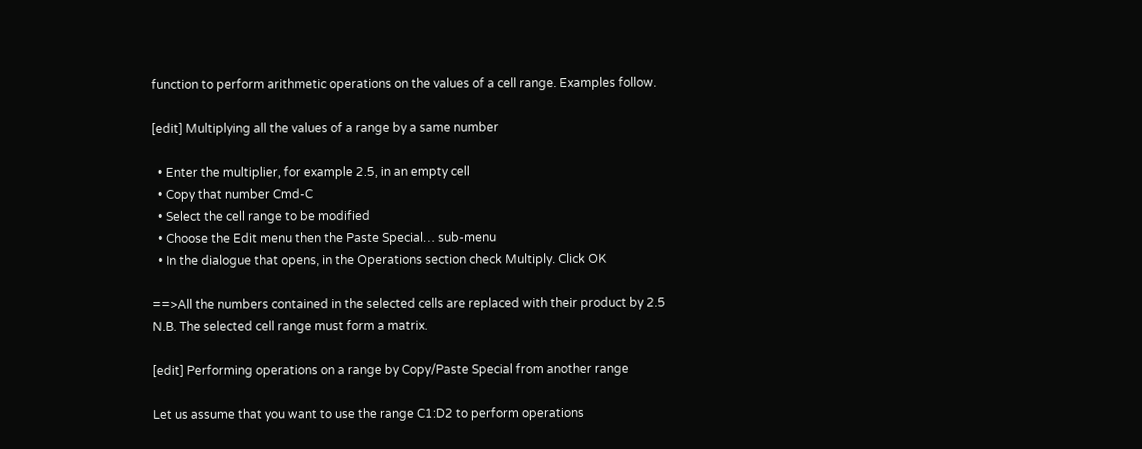function to perform arithmetic operations on the values of a cell range. Examples follow.

[edit] Multiplying all the values of a range by a same number

  • Enter the multiplier, for example 2.5, in an empty cell
  • Copy that number Cmd-C
  • Select the cell range to be modified
  • Choose the Edit menu then the Paste Special… sub-menu
  • In the dialogue that opens, in the Operations section check Multiply. Click OK

==>All the numbers contained in the selected cells are replaced with their product by 2.5
N.B. The selected cell range must form a matrix.

[edit] Performing operations on a range by Copy/Paste Special from another range

Let us assume that you want to use the range C1:D2 to perform operations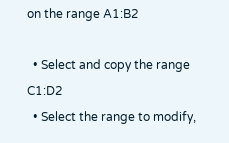on the range A1:B2

  • Select and copy the range C1:D2
  • Select the range to modify,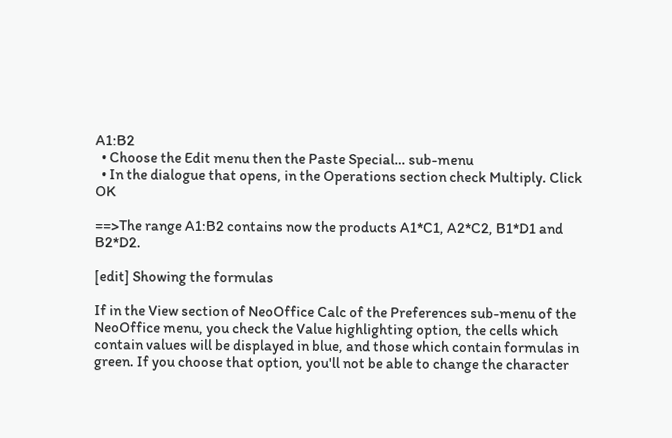A1:B2
  • Choose the Edit menu then the Paste Special… sub-menu
  • In the dialogue that opens, in the Operations section check Multiply. Click OK

==>The range A1:B2 contains now the products A1*C1, A2*C2, B1*D1 and B2*D2.

[edit] Showing the formulas

If in the View section of NeoOffice Calc of the Preferences sub-menu of the NeoOffice menu, you check the Value highlighting option, the cells which contain values will be displayed in blue, and those which contain formulas in green. If you choose that option, you'll not be able to change the character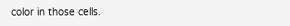color in those cells.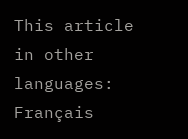This article in other languages: Français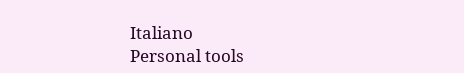Italiano
Personal tools